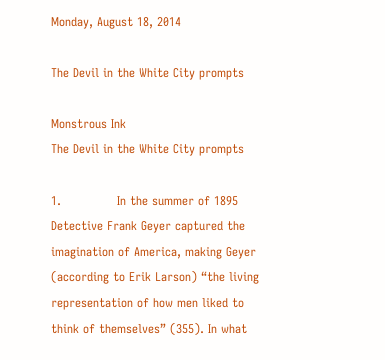Monday, August 18, 2014

The Devil in the White City prompts

Monstrous Ink
The Devil in the White City prompts

1.              In the summer of 1895 Detective Frank Geyer captured the imagination of America, making Geyer (according to Erik Larson) “the living representation of how men liked to think of themselves” (355). In what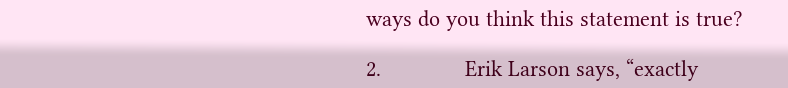ways do you think this statement is true?

2.              Erik Larson says, “exactly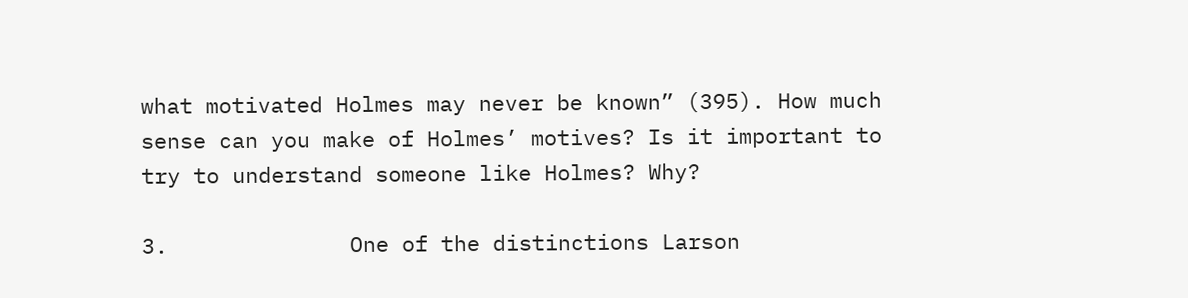what motivated Holmes may never be known” (395). How much sense can you make of Holmes’ motives? Is it important to try to understand someone like Holmes? Why?

3.              One of the distinctions Larson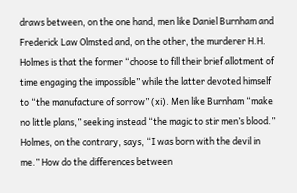draws between, on the one hand, men like Daniel Burnham and Frederick Law Olmsted and, on the other, the murderer H.H. Holmes is that the former “choose to fill their brief allotment of time engaging the impossible” while the latter devoted himself to “the manufacture of sorrow” (xi). Men like Burnham “make no little plans,” seeking instead “the magic to stir men’s blood.” Holmes, on the contrary, says, “I was born with the devil in me.” How do the differences between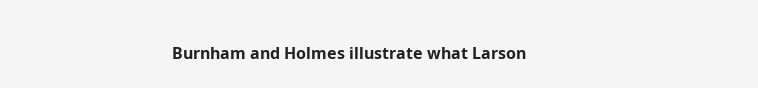Burnham and Holmes illustrate what Larson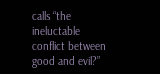calls “the ineluctable conflict between good and evil?”